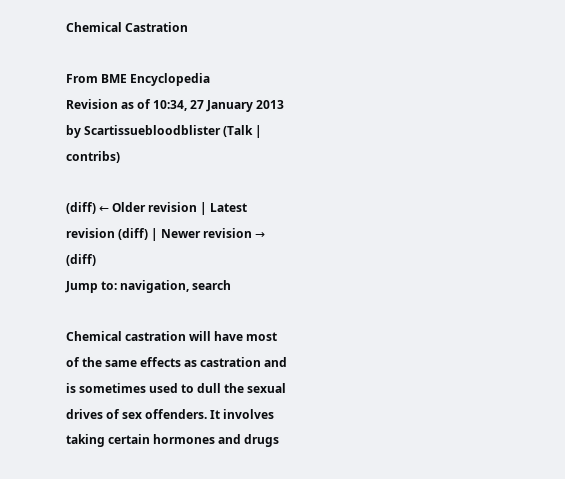Chemical Castration

From BME Encyclopedia
Revision as of 10:34, 27 January 2013 by Scartissuebloodblister (Talk | contribs)

(diff) ← Older revision | Latest revision (diff) | Newer revision → (diff)
Jump to: navigation, search

Chemical castration will have most of the same effects as castration and is sometimes used to dull the sexual drives of sex offenders. It involves taking certain hormones and drugs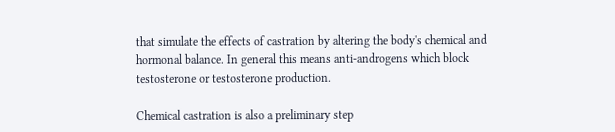that simulate the effects of castration by altering the body's chemical and hormonal balance. In general this means anti-androgens which block testosterone or testosterone production.

Chemical castration is also a preliminary step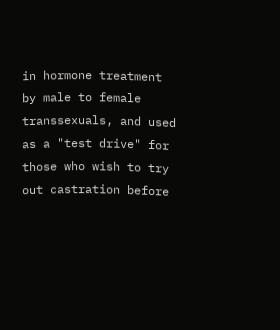in hormone treatment by male to female transsexuals, and used as a "test drive" for those who wish to try out castration before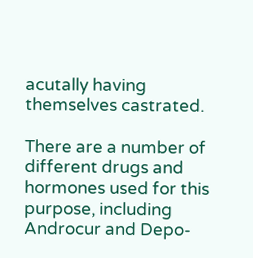acutally having themselves castrated.

There are a number of different drugs and hormones used for this purpose, including Androcur and Depo-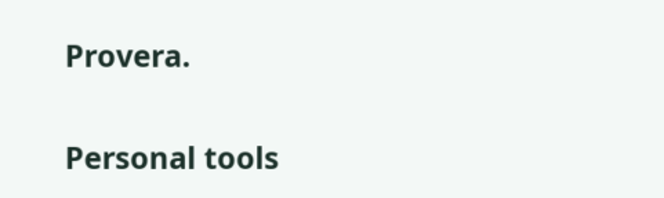Provera.

Personal tools